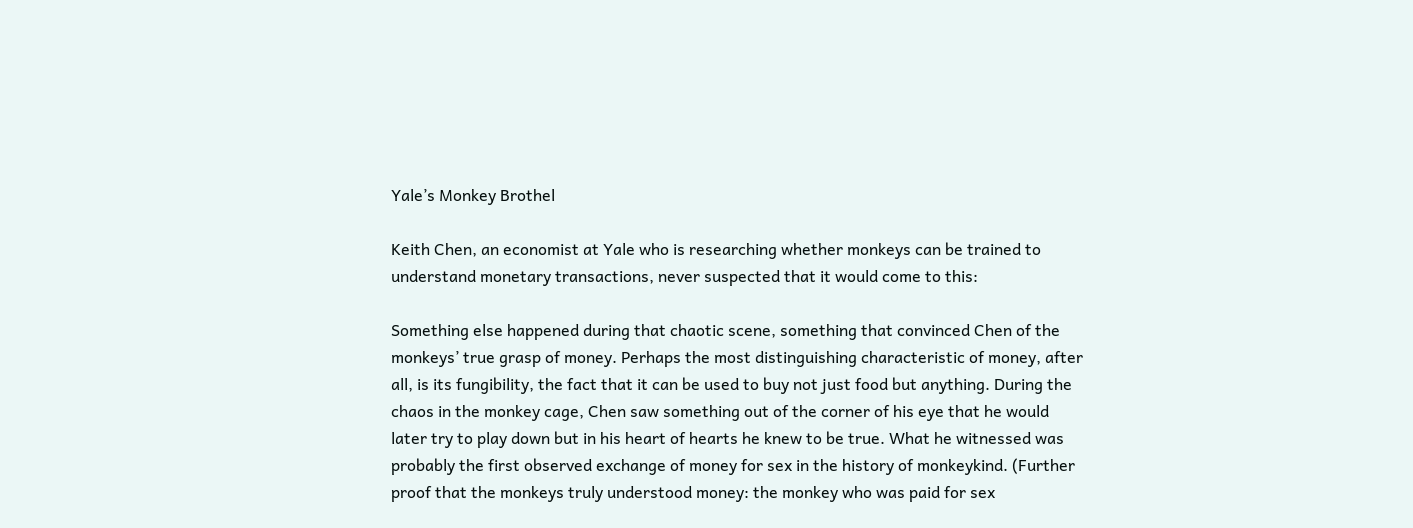Yale’s Monkey Brothel

Keith Chen, an economist at Yale who is researching whether monkeys can be trained to understand monetary transactions, never suspected that it would come to this:

Something else happened during that chaotic scene, something that convinced Chen of the monkeys’ true grasp of money. Perhaps the most distinguishing characteristic of money, after all, is its fungibility, the fact that it can be used to buy not just food but anything. During the chaos in the monkey cage, Chen saw something out of the corner of his eye that he would later try to play down but in his heart of hearts he knew to be true. What he witnessed was probably the first observed exchange of money for sex in the history of monkeykind. (Further proof that the monkeys truly understood money: the monkey who was paid for sex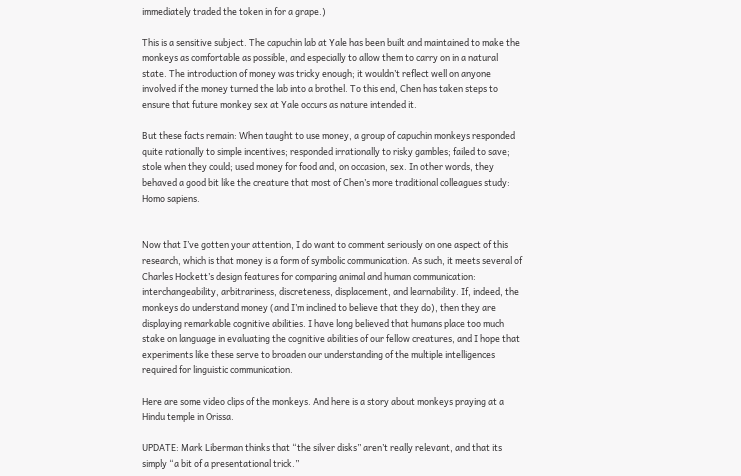immediately traded the token in for a grape.)

This is a sensitive subject. The capuchin lab at Yale has been built and maintained to make the monkeys as comfortable as possible, and especially to allow them to carry on in a natural state. The introduction of money was tricky enough; it wouldn’t reflect well on anyone involved if the money turned the lab into a brothel. To this end, Chen has taken steps to ensure that future monkey sex at Yale occurs as nature intended it.

But these facts remain: When taught to use money, a group of capuchin monkeys responded quite rationally to simple incentives; responded irrationally to risky gambles; failed to save; stole when they could; used money for food and, on occasion, sex. In other words, they behaved a good bit like the creature that most of Chen’s more traditional colleagues study: Homo sapiens.


Now that I’ve gotten your attention, I do want to comment seriously on one aspect of this research, which is that money is a form of symbolic communication. As such, it meets several of Charles Hockett’s design features for comparing animal and human communication: interchangeability, arbitrariness, discreteness, displacement, and learnability. If, indeed, the monkeys do understand money (and I’m inclined to believe that they do), then they are displaying remarkable cognitive abilities. I have long believed that humans place too much stake on language in evaluating the cognitive abilities of our fellow creatures, and I hope that experiments like these serve to broaden our understanding of the multiple intelligences required for linguistic communication.

Here are some video clips of the monkeys. And here is a story about monkeys praying at a Hindu temple in Orissa.

UPDATE: Mark Liberman thinks that “the silver disks” aren’t really relevant, and that its simply “a bit of a presentational trick.”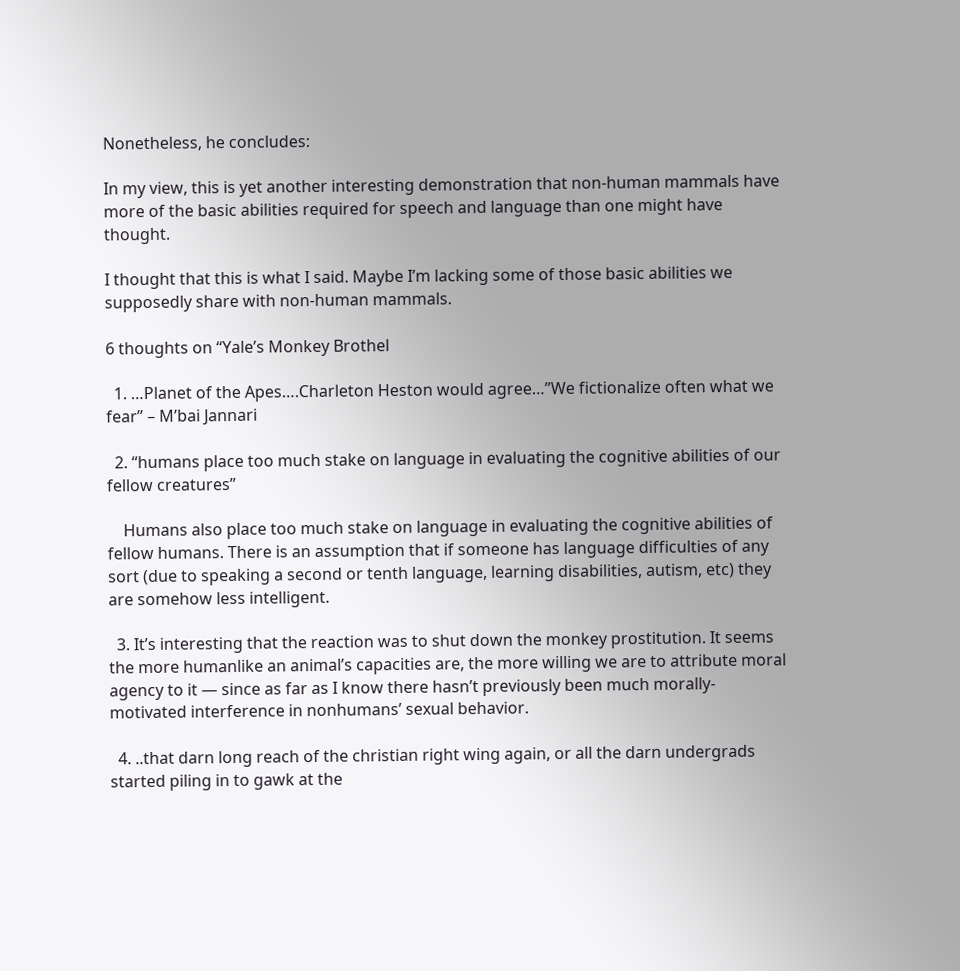Nonetheless, he concludes:

In my view, this is yet another interesting demonstration that non-human mammals have more of the basic abilities required for speech and language than one might have thought.

I thought that this is what I said. Maybe I’m lacking some of those basic abilities we supposedly share with non-human mammals.

6 thoughts on “Yale’s Monkey Brothel

  1. …Planet of the Apes….Charleton Heston would agree…”We fictionalize often what we fear” – M’bai Jannari

  2. “humans place too much stake on language in evaluating the cognitive abilities of our fellow creatures”

    Humans also place too much stake on language in evaluating the cognitive abilities of fellow humans. There is an assumption that if someone has language difficulties of any sort (due to speaking a second or tenth language, learning disabilities, autism, etc) they are somehow less intelligent.

  3. It’s interesting that the reaction was to shut down the monkey prostitution. It seems the more humanlike an animal’s capacities are, the more willing we are to attribute moral agency to it — since as far as I know there hasn’t previously been much morally-motivated interference in nonhumans’ sexual behavior.

  4. ..that darn long reach of the christian right wing again, or all the darn undergrads started piling in to gawk at the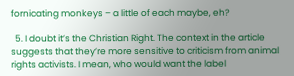fornicating monkeys – a little of each maybe, eh?

  5. I doubt it’s the Christian Right. The context in the article suggests that they’re more sensitive to criticism from animal rights activists. I mean, who would want the label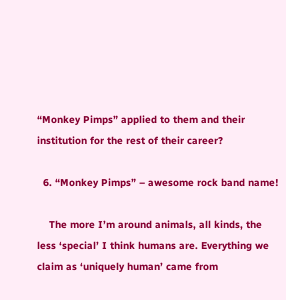“Monkey Pimps” applied to them and their institution for the rest of their career?

  6. “Monkey Pimps” – awesome rock band name!

    The more I’m around animals, all kinds, the less ‘special’ I think humans are. Everything we claim as ‘uniquely human’ came from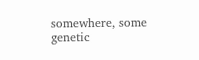somewhere, some genetic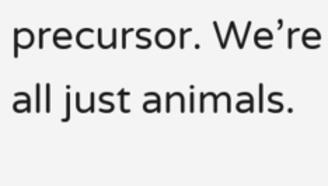precursor. We’re all just animals.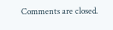Comments are closed.